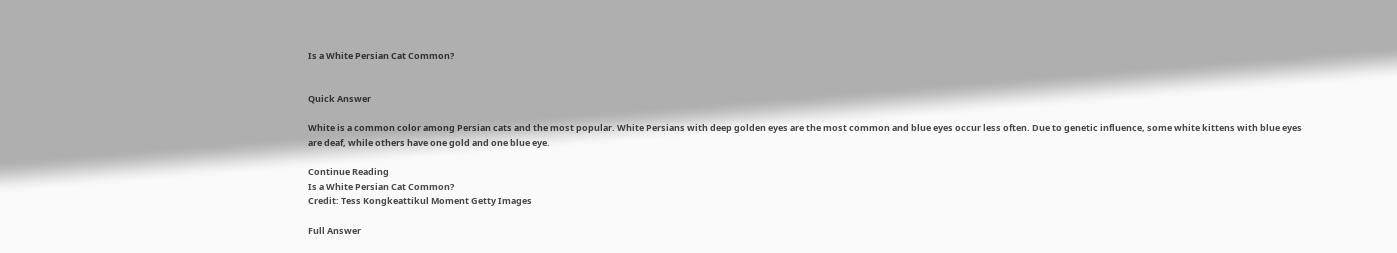Is a White Persian Cat Common?


Quick Answer

White is a common color among Persian cats and the most popular. White Persians with deep golden eyes are the most common and blue eyes occur less often. Due to genetic influence, some white kittens with blue eyes are deaf, while others have one gold and one blue eye.

Continue Reading
Is a White Persian Cat Common?
Credit: Tess Kongkeattikul Moment Getty Images

Full Answer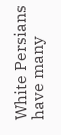White Persians have many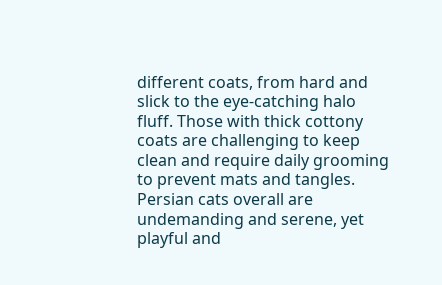different coats, from hard and slick to the eye-catching halo fluff. Those with thick cottony coats are challenging to keep clean and require daily grooming to prevent mats and tangles. Persian cats overall are undemanding and serene, yet playful and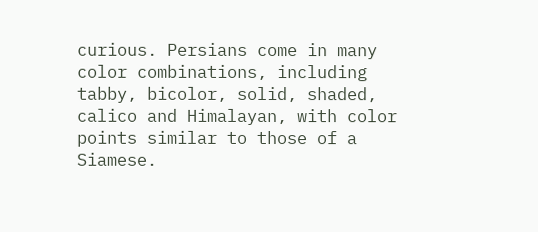curious. Persians come in many color combinations, including tabby, bicolor, solid, shaded, calico and Himalayan, with color points similar to those of a Siamese.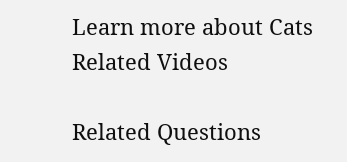Learn more about Cats
Related Videos

Related Questions